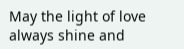May the light of love always shine and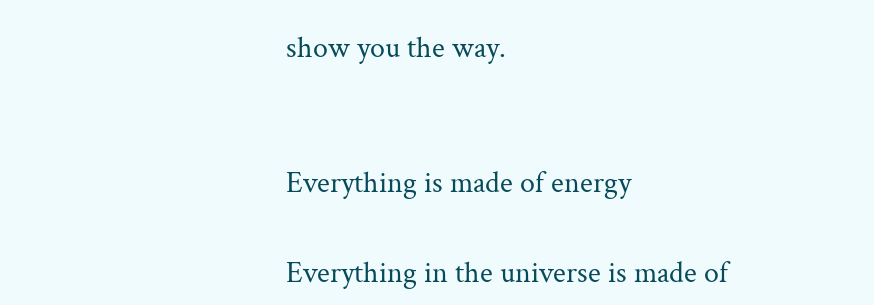show you the way.


Everything is made of energy

Everything in the universe is made of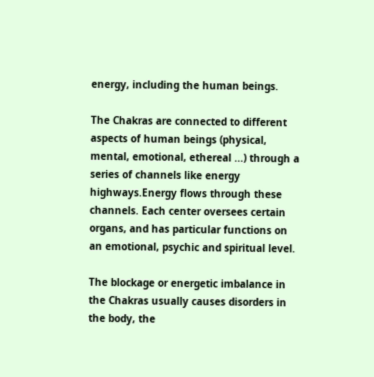energy, including the human beings.

The Chakras are connected to different aspects of human beings (physical, mental, emotional, ethereal ...) through a series of channels like energy highways.Energy flows through these channels. Each center oversees certain organs, and has particular functions on an emotional, psychic and spiritual level.

The blockage or energetic imbalance in the Chakras usually causes disorders in the body, the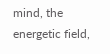mind, the energetic field,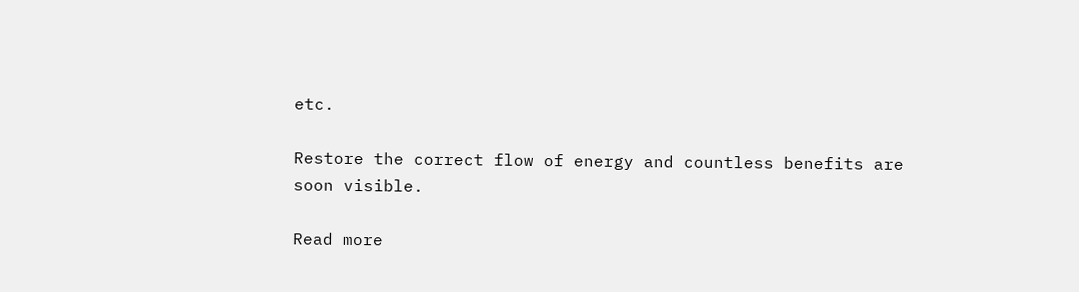etc.

Restore the correct flow of energy and countless benefits are soon visible.

Read more